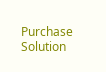Purchase Solution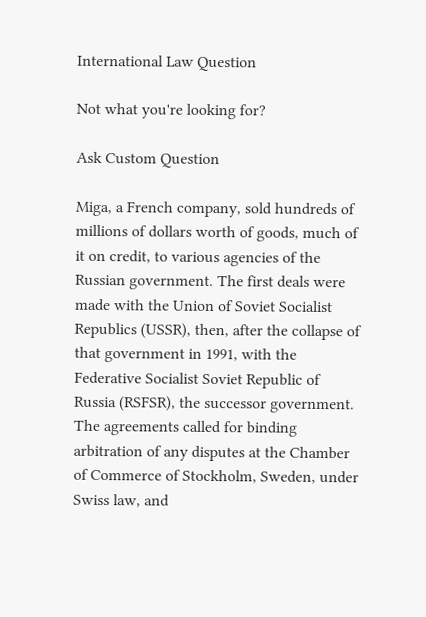International Law Question

Not what you're looking for?

Ask Custom Question

Miga, a French company, sold hundreds of millions of dollars worth of goods, much of it on credit, to various agencies of the Russian government. The first deals were made with the Union of Soviet Socialist Republics (USSR), then, after the collapse of that government in 1991, with the Federative Socialist Soviet Republic of Russia (RSFSR), the successor government. The agreements called for binding arbitration of any disputes at the Chamber of Commerce of Stockholm, Sweden, under Swiss law, and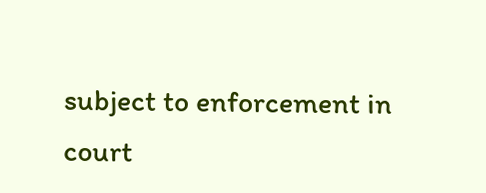subject to enforcement in court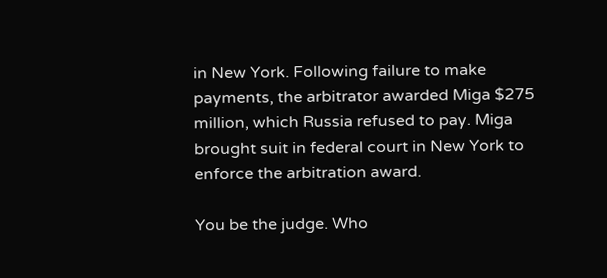in New York. Following failure to make payments, the arbitrator awarded Miga $275 million, which Russia refused to pay. Miga brought suit in federal court in New York to enforce the arbitration award.

You be the judge. Who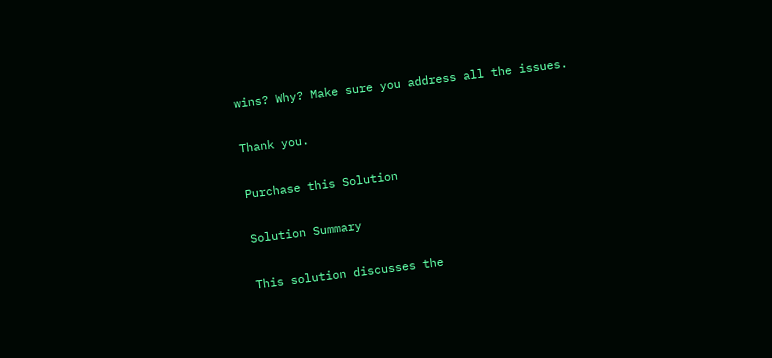wins? Why? Make sure you address all the issues.

Thank you.

Purchase this Solution

Solution Summary

This solution discusses the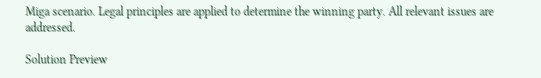Miga scenario. Legal principles are applied to determine the winning party. All relevant issues are addressed.

Solution Preview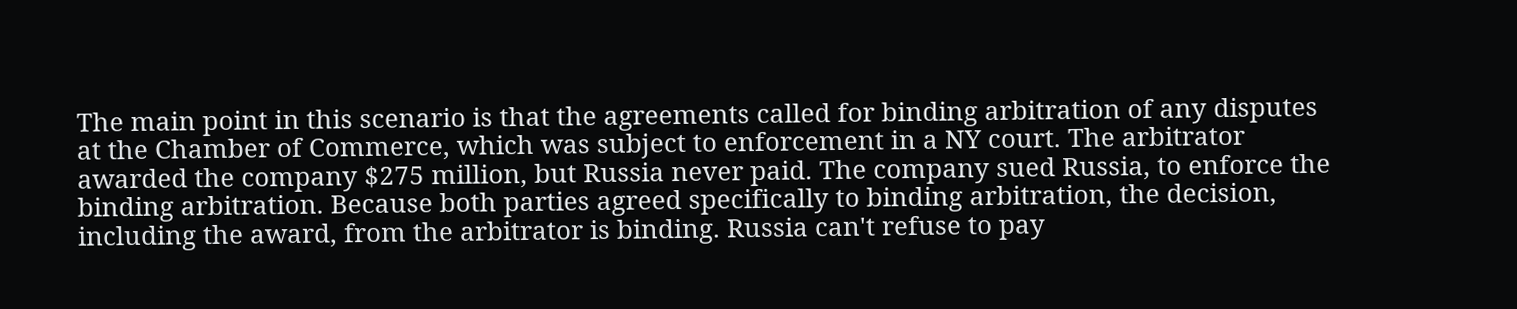The main point in this scenario is that the agreements called for binding arbitration of any disputes at the Chamber of Commerce, which was subject to enforcement in a NY court. The arbitrator awarded the company $275 million, but Russia never paid. The company sued Russia, to enforce the binding arbitration. Because both parties agreed specifically to binding arbitration, the decision, including the award, from the arbitrator is binding. Russia can't refuse to pay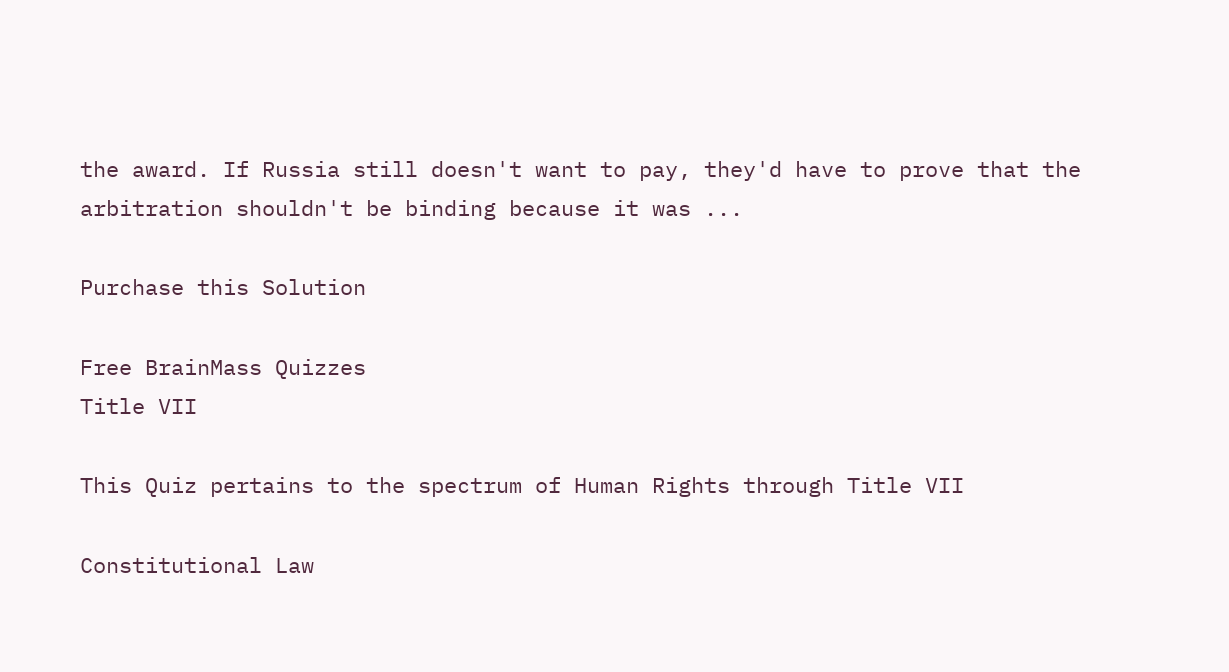the award. If Russia still doesn't want to pay, they'd have to prove that the arbitration shouldn't be binding because it was ...

Purchase this Solution

Free BrainMass Quizzes
Title VII

This Quiz pertains to the spectrum of Human Rights through Title VII

Constitutional Law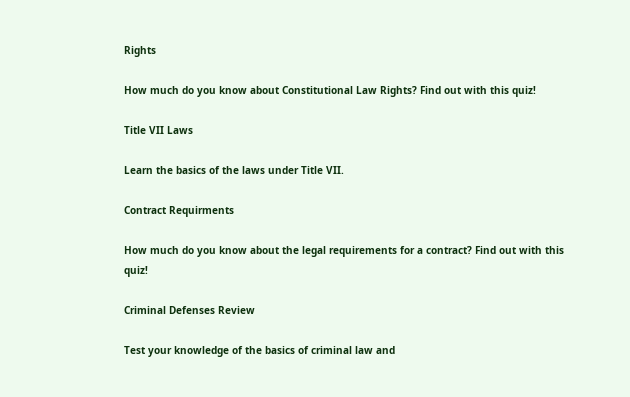Rights

How much do you know about Constitutional Law Rights? Find out with this quiz!

Title VII Laws

Learn the basics of the laws under Title VII.

Contract Requirments

How much do you know about the legal requirements for a contract? Find out with this quiz!

Criminal Defenses Review

Test your knowledge of the basics of criminal law and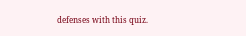defenses with this quiz.